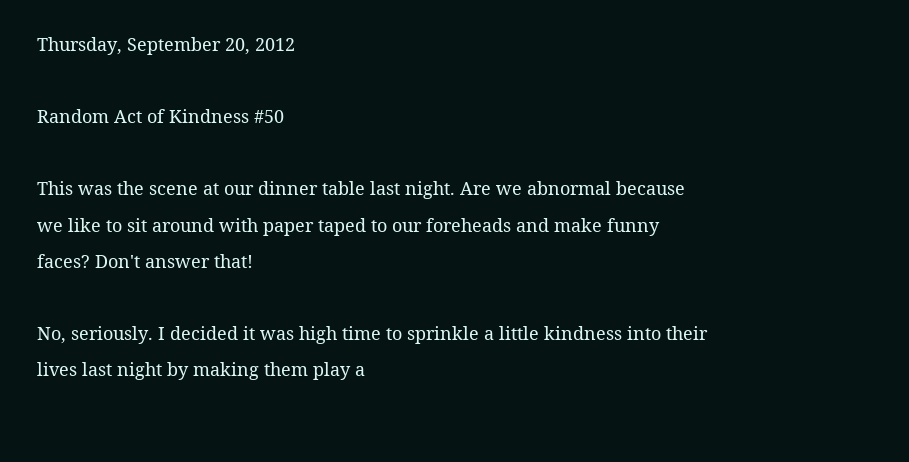Thursday, September 20, 2012

Random Act of Kindness #50

This was the scene at our dinner table last night. Are we abnormal because we like to sit around with paper taped to our foreheads and make funny faces? Don't answer that!

No, seriously. I decided it was high time to sprinkle a little kindness into their lives last night by making them play a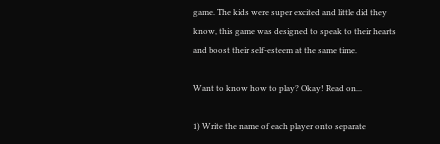game. The kids were super excited and little did they know, this game was designed to speak to their hearts and boost their self-esteem at the same time.

Want to know how to play? Okay! Read on...

1) Write the name of each player onto separate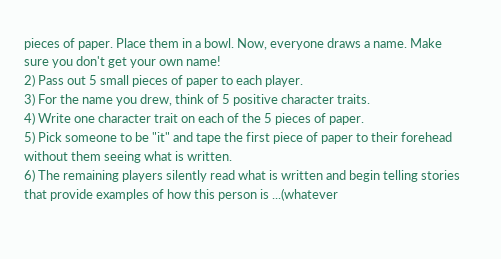pieces of paper. Place them in a bowl. Now, everyone draws a name. Make sure you don't get your own name!
2) Pass out 5 small pieces of paper to each player.
3) For the name you drew, think of 5 positive character traits.
4) Write one character trait on each of the 5 pieces of paper.
5) Pick someone to be "it" and tape the first piece of paper to their forehead without them seeing what is written.
6) The remaining players silently read what is written and begin telling stories that provide examples of how this person is ...(whatever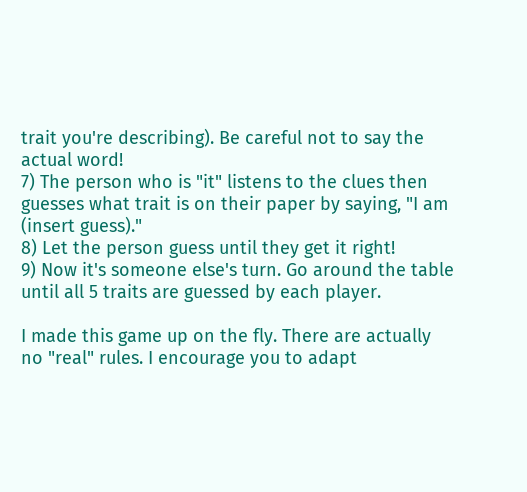trait you're describing). Be careful not to say the actual word!
7) The person who is "it" listens to the clues then guesses what trait is on their paper by saying, "I am (insert guess)."
8) Let the person guess until they get it right!
9) Now it's someone else's turn. Go around the table until all 5 traits are guessed by each player.

I made this game up on the fly. There are actually no "real" rules. I encourage you to adapt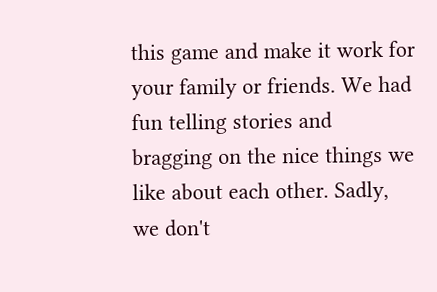this game and make it work for your family or friends. We had fun telling stories and bragging on the nice things we like about each other. Sadly, we don't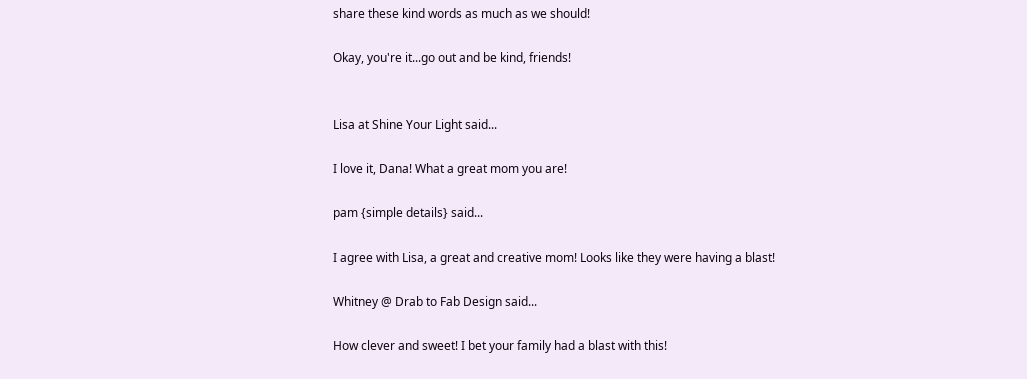share these kind words as much as we should!

Okay, you're it...go out and be kind, friends!


Lisa at Shine Your Light said...

I love it, Dana! What a great mom you are!

pam {simple details} said...

I agree with Lisa, a great and creative mom! Looks like they were having a blast!

Whitney @ Drab to Fab Design said...

How clever and sweet! I bet your family had a blast with this!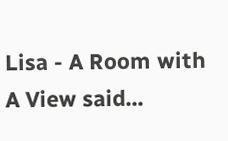Lisa - A Room with A View said...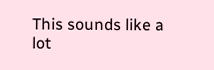This sounds like a lot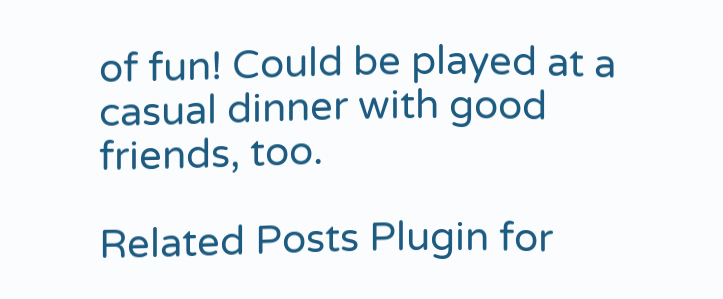of fun! Could be played at a casual dinner with good friends, too.

Related Posts Plugin for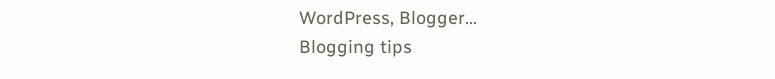WordPress, Blogger...
Blogging tips